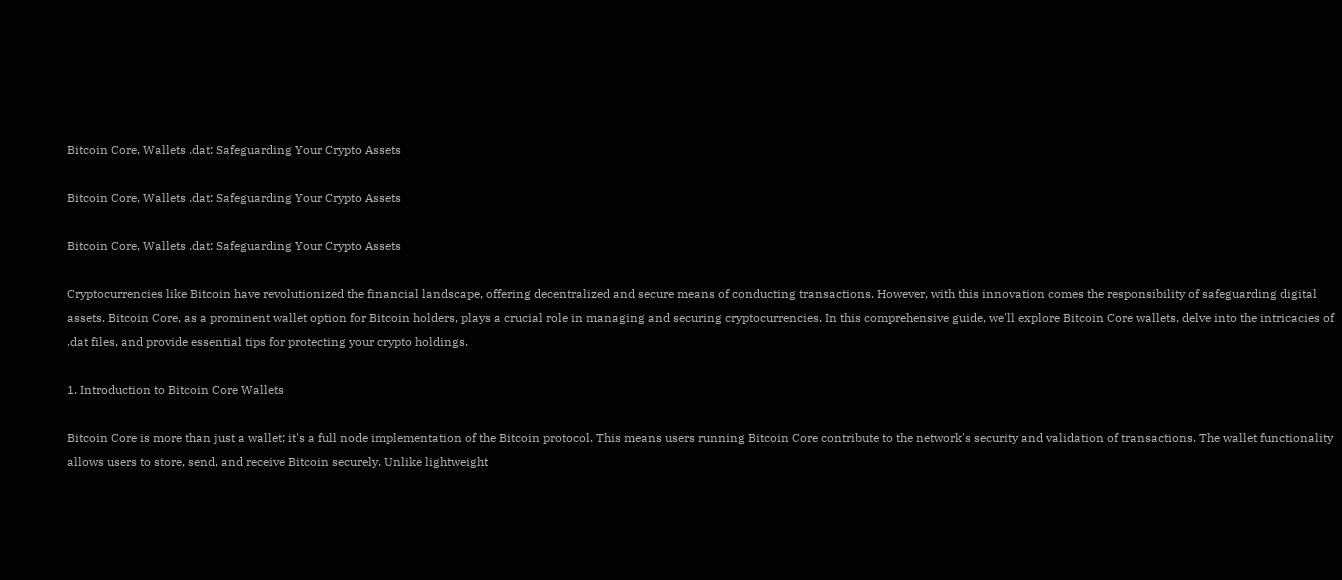Bitcoin Core, Wallets .dat: Safeguarding Your Crypto Assets

Bitcoin Core, Wallets .dat: Safeguarding Your Crypto Assets

Bitcoin Core, Wallets .dat: Safeguarding Your Crypto Assets

Cryptocurrencies like Bitcoin have revolutionized the financial landscape, offering decentralized and secure means of conducting transactions. However, with this innovation comes the responsibility of safeguarding digital assets. Bitcoin Core, as a prominent wallet option for Bitcoin holders, plays a crucial role in managing and securing cryptocurrencies. In this comprehensive guide, we'll explore Bitcoin Core wallets, delve into the intricacies of .dat files, and provide essential tips for protecting your crypto holdings.

1. Introduction to Bitcoin Core Wallets

Bitcoin Core is more than just a wallet; it's a full node implementation of the Bitcoin protocol. This means users running Bitcoin Core contribute to the network's security and validation of transactions. The wallet functionality allows users to store, send, and receive Bitcoin securely. Unlike lightweight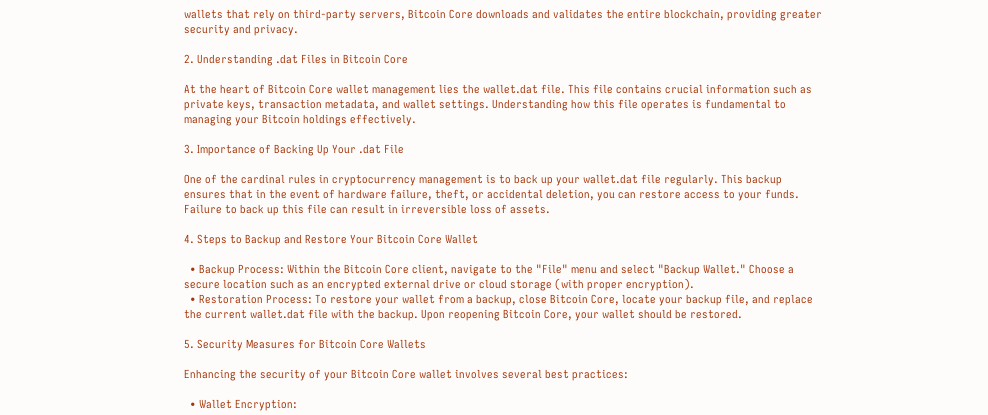wallets that rely on third-party servers, Bitcoin Core downloads and validates the entire blockchain, providing greater security and privacy.

2. Understanding .dat Files in Bitcoin Core

At the heart of Bitcoin Core wallet management lies the wallet.dat file. This file contains crucial information such as private keys, transaction metadata, and wallet settings. Understanding how this file operates is fundamental to managing your Bitcoin holdings effectively.

3. Importance of Backing Up Your .dat File

One of the cardinal rules in cryptocurrency management is to back up your wallet.dat file regularly. This backup ensures that in the event of hardware failure, theft, or accidental deletion, you can restore access to your funds. Failure to back up this file can result in irreversible loss of assets.

4. Steps to Backup and Restore Your Bitcoin Core Wallet

  • Backup Process: Within the Bitcoin Core client, navigate to the "File" menu and select "Backup Wallet." Choose a secure location such as an encrypted external drive or cloud storage (with proper encryption).
  • Restoration Process: To restore your wallet from a backup, close Bitcoin Core, locate your backup file, and replace the current wallet.dat file with the backup. Upon reopening Bitcoin Core, your wallet should be restored.

5. Security Measures for Bitcoin Core Wallets

Enhancing the security of your Bitcoin Core wallet involves several best practices:

  • Wallet Encryption: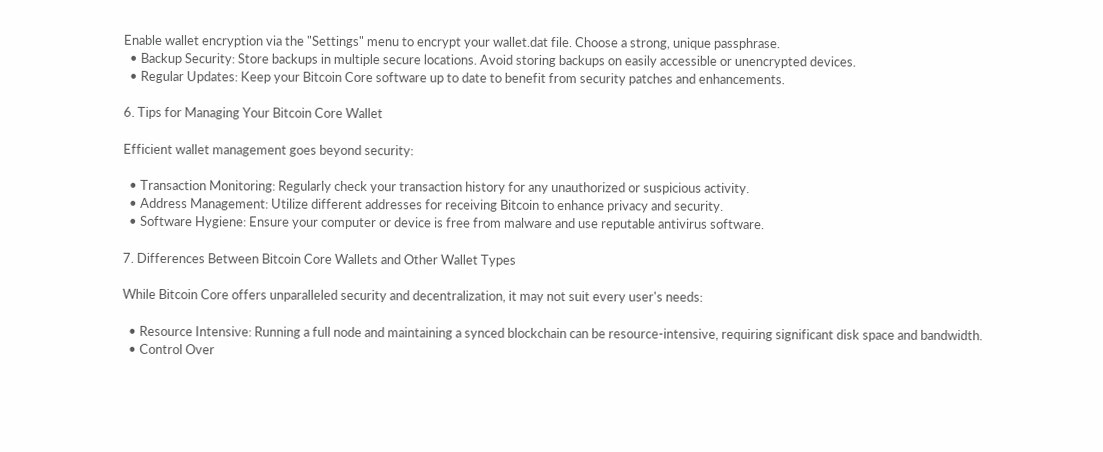Enable wallet encryption via the "Settings" menu to encrypt your wallet.dat file. Choose a strong, unique passphrase.
  • Backup Security: Store backups in multiple secure locations. Avoid storing backups on easily accessible or unencrypted devices.
  • Regular Updates: Keep your Bitcoin Core software up to date to benefit from security patches and enhancements.

6. Tips for Managing Your Bitcoin Core Wallet

Efficient wallet management goes beyond security:

  • Transaction Monitoring: Regularly check your transaction history for any unauthorized or suspicious activity.
  • Address Management: Utilize different addresses for receiving Bitcoin to enhance privacy and security.
  • Software Hygiene: Ensure your computer or device is free from malware and use reputable antivirus software.

7. Differences Between Bitcoin Core Wallets and Other Wallet Types

While Bitcoin Core offers unparalleled security and decentralization, it may not suit every user's needs:

  • Resource Intensive: Running a full node and maintaining a synced blockchain can be resource-intensive, requiring significant disk space and bandwidth.
  • Control Over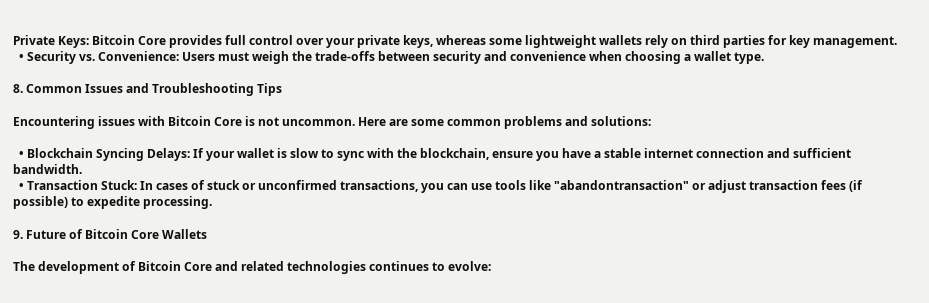Private Keys: Bitcoin Core provides full control over your private keys, whereas some lightweight wallets rely on third parties for key management.
  • Security vs. Convenience: Users must weigh the trade-offs between security and convenience when choosing a wallet type.

8. Common Issues and Troubleshooting Tips

Encountering issues with Bitcoin Core is not uncommon. Here are some common problems and solutions:

  • Blockchain Syncing Delays: If your wallet is slow to sync with the blockchain, ensure you have a stable internet connection and sufficient bandwidth.
  • Transaction Stuck: In cases of stuck or unconfirmed transactions, you can use tools like "abandontransaction" or adjust transaction fees (if possible) to expedite processing.

9. Future of Bitcoin Core Wallets

The development of Bitcoin Core and related technologies continues to evolve: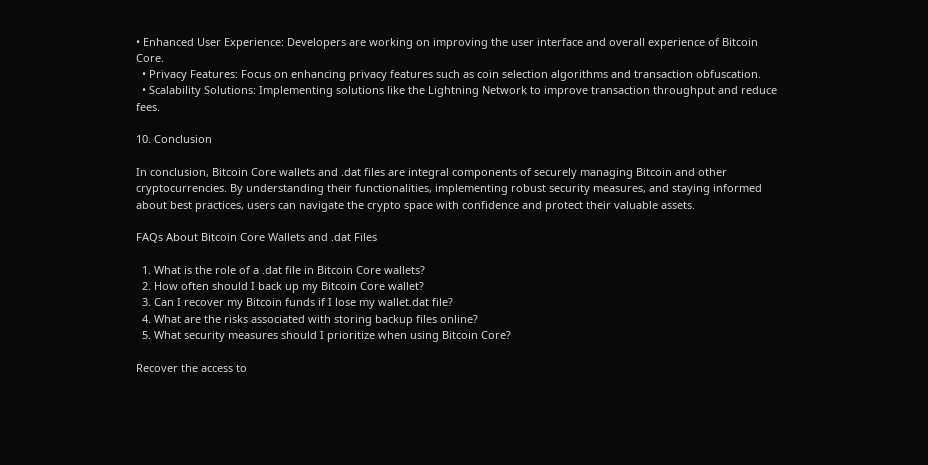• Enhanced User Experience: Developers are working on improving the user interface and overall experience of Bitcoin Core.
  • Privacy Features: Focus on enhancing privacy features such as coin selection algorithms and transaction obfuscation.
  • Scalability Solutions: Implementing solutions like the Lightning Network to improve transaction throughput and reduce fees.

10. Conclusion

In conclusion, Bitcoin Core wallets and .dat files are integral components of securely managing Bitcoin and other cryptocurrencies. By understanding their functionalities, implementing robust security measures, and staying informed about best practices, users can navigate the crypto space with confidence and protect their valuable assets.

FAQs About Bitcoin Core Wallets and .dat Files

  1. What is the role of a .dat file in Bitcoin Core wallets?
  2. How often should I back up my Bitcoin Core wallet?
  3. Can I recover my Bitcoin funds if I lose my wallet.dat file?
  4. What are the risks associated with storing backup files online?
  5. What security measures should I prioritize when using Bitcoin Core?

Recover the access to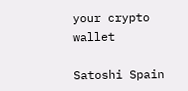your crypto wallet

Satoshi Spain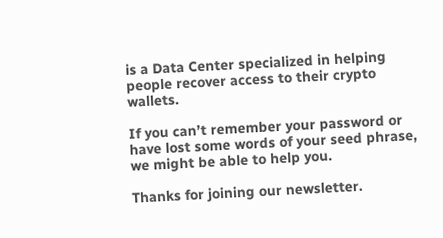is a Data Center specialized in helping people recover access to their crypto wallets.

If you can’t remember your password or have lost some words of your seed phrase, we might be able to help you.

Thanks for joining our newsletter.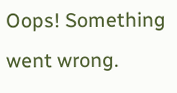Oops! Something went wrong.